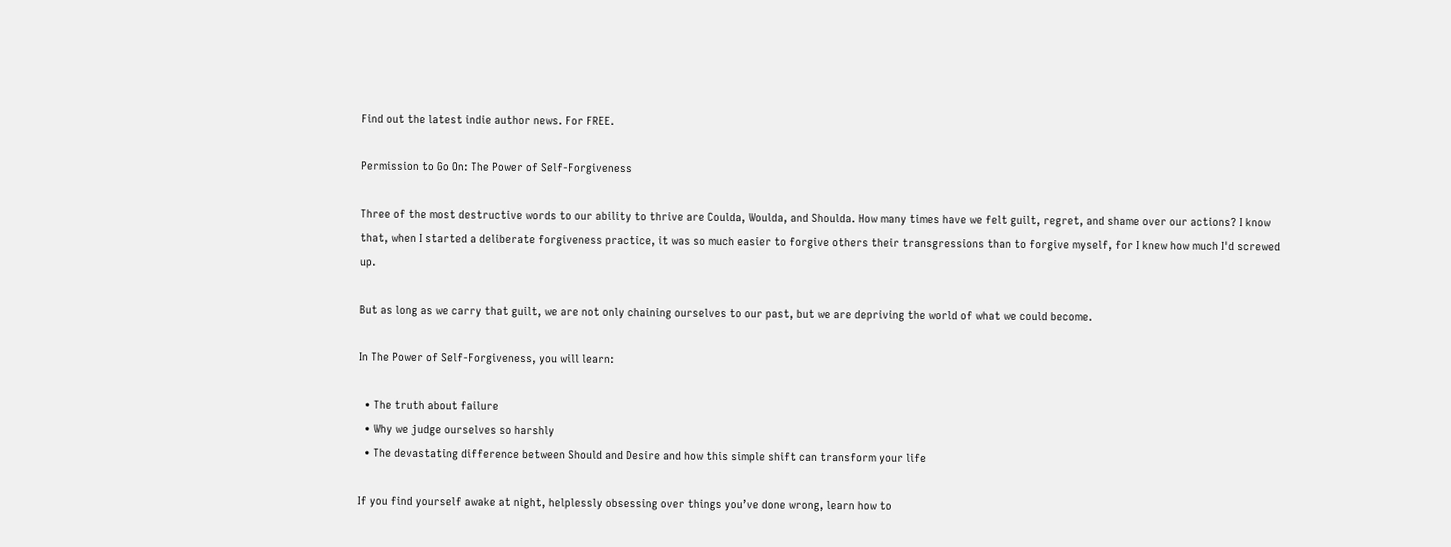Find out the latest indie author news. For FREE.

Permission to Go On: The Power of Self-Forgiveness

Three of the most destructive words to our ability to thrive are Coulda, Woulda, and Shoulda. How many times have we felt guilt, regret, and shame over our actions? I know that, when I started a deliberate forgiveness practice, it was so much easier to forgive others their transgressions than to forgive myself, for I knew how much I'd screwed up.

But as long as we carry that guilt, we are not only chaining ourselves to our past, but we are depriving the world of what we could become.

In The Power of Self-Forgiveness, you will learn:

  • The truth about failure
  • Why we judge ourselves so harshly
  • The devastating difference between Should and Desire and how this simple shift can transform your life

If you find yourself awake at night, helplessly obsessing over things you’ve done wrong, learn how to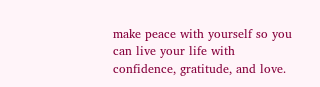make peace with yourself so you can live your life with confidence, gratitude, and love.